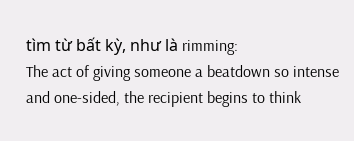tìm từ bất kỳ, như là rimming:
The act of giving someone a beatdown so intense and one-sided, the recipient begins to think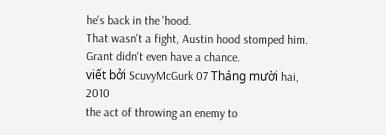he's back in the 'hood.
That wasn't a fight, Austin hood stomped him. Grant didn't even have a chance.
viết bởi ScuvyMcGurk 07 Tháng mười hai, 2010
the act of throwing an enemy to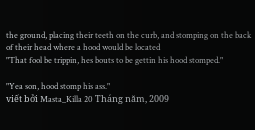the ground, placing their teeth on the curb, and stomping on the back of their head where a hood would be located
"That fool be trippin, hes bouts to be gettin his hood stomped."

"Yea son, hood stomp his ass."
viết bởi Masta_Killa 20 Tháng năm, 2009